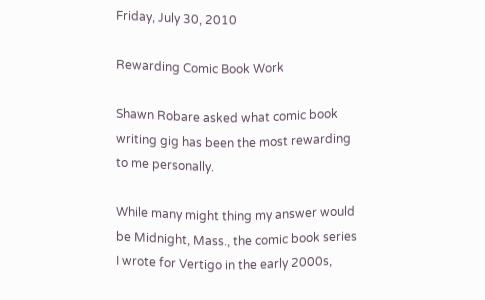Friday, July 30, 2010

Rewarding Comic Book Work

Shawn Robare asked what comic book writing gig has been the most rewarding to me personally.

While many might thing my answer would be Midnight, Mass., the comic book series I wrote for Vertigo in the early 2000s,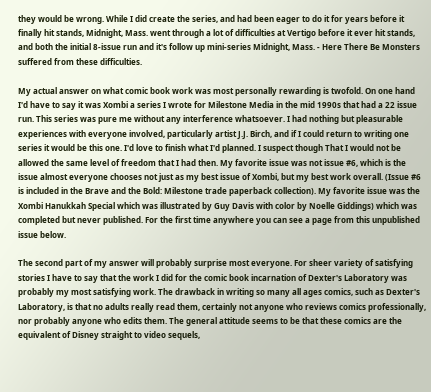they would be wrong. While I did create the series, and had been eager to do it for years before it finally hit stands, Midnight, Mass. went through a lot of difficulties at Vertigo before it ever hit stands, and both the initial 8-issue run and it's follow up mini-series Midnight, Mass. - Here There Be Monsters suffered from these difficulties.

My actual answer on what comic book work was most personally rewarding is twofold. On one hand I'd have to say it was Xombi a series I wrote for Milestone Media in the mid 1990s that had a 22 issue run. This series was pure me without any interference whatsoever. I had nothing but pleasurable experiences with everyone involved, particularly artist J.J. Birch, and if I could return to writing one series it would be this one. I'd love to finish what I'd planned. I suspect though That I would not be allowed the same level of freedom that I had then. My favorite issue was not issue #6, which is the issue almost everyone chooses not just as my best issue of Xombi, but my best work overall. (Issue #6 is included in the Brave and the Bold: Milestone trade paperback collection). My favorite issue was the Xombi Hanukkah Special which was illustrated by Guy Davis with color by Noelle Giddings) which was completed but never published. For the first time anywhere you can see a page from this unpublished issue below.

The second part of my answer will probably surprise most everyone. For sheer variety of satisfying stories I have to say that the work I did for the comic book incarnation of Dexter's Laboratory was probably my most satisfying work. The drawback in writing so many all ages comics, such as Dexter's Laboratory, is that no adults really read them, certainly not anyone who reviews comics professionally, nor probably anyone who edits them. The general attitude seems to be that these comics are the equivalent of Disney straight to video sequels,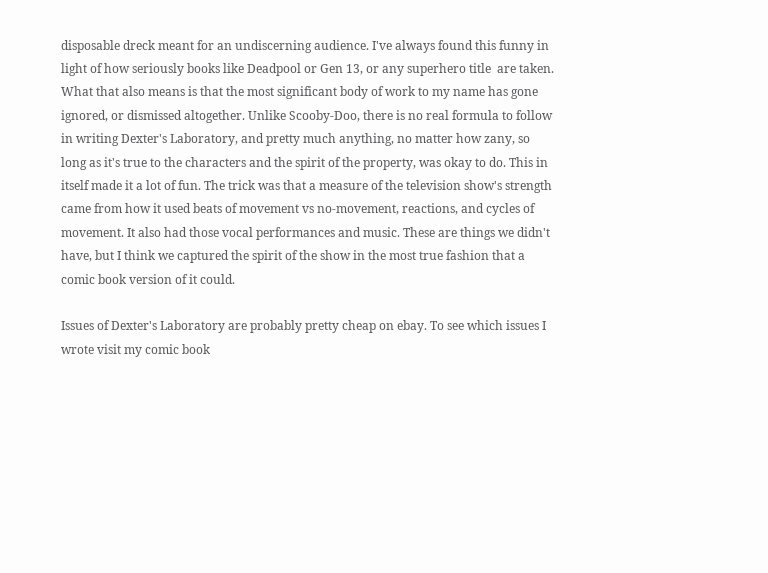disposable dreck meant for an undiscerning audience. I've always found this funny in light of how seriously books like Deadpool or Gen 13, or any superhero title  are taken. What that also means is that the most significant body of work to my name has gone ignored, or dismissed altogether. Unlike Scooby-Doo, there is no real formula to follow in writing Dexter's Laboratory, and pretty much anything, no matter how zany, so long as it's true to the characters and the spirit of the property, was okay to do. This in itself made it a lot of fun. The trick was that a measure of the television show's strength came from how it used beats of movement vs no-movement, reactions, and cycles of movement. It also had those vocal performances and music. These are things we didn't have, but I think we captured the spirit of the show in the most true fashion that a comic book version of it could.

Issues of Dexter's Laboratory are probably pretty cheap on ebay. To see which issues I wrote visit my comic book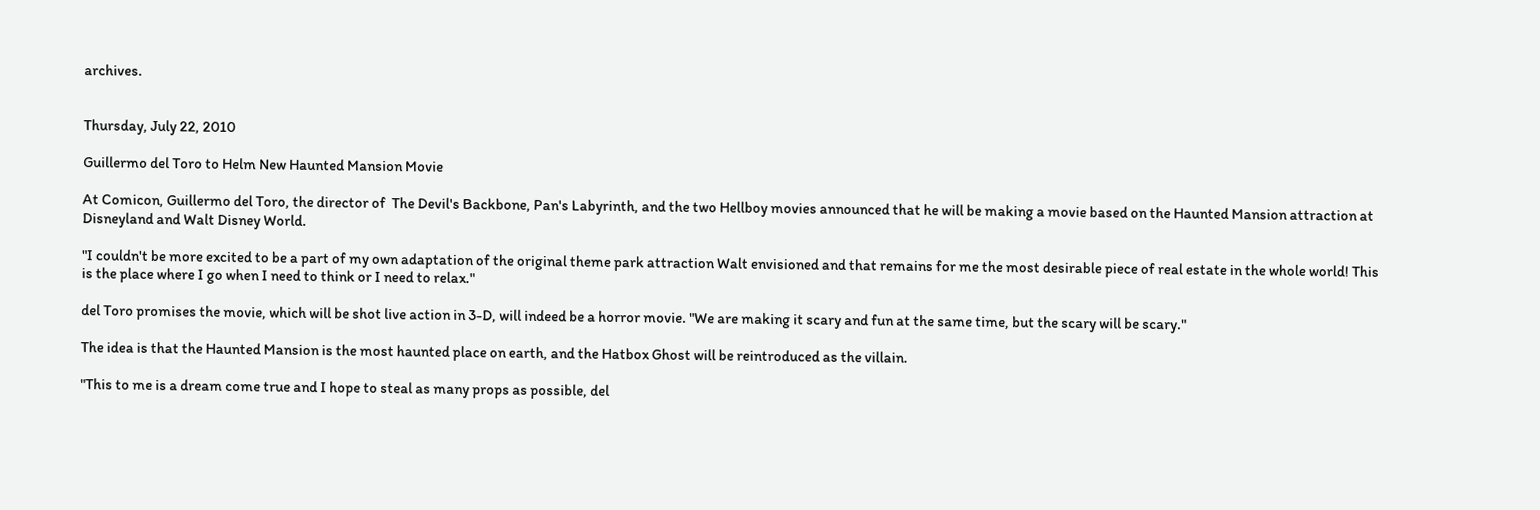archives.


Thursday, July 22, 2010

Guillermo del Toro to Helm New Haunted Mansion Movie

At Comicon, Guillermo del Toro, the director of  The Devil's Backbone, Pan's Labyrinth, and the two Hellboy movies announced that he will be making a movie based on the Haunted Mansion attraction at Disneyland and Walt Disney World.

"I couldn't be more excited to be a part of my own adaptation of the original theme park attraction Walt envisioned and that remains for me the most desirable piece of real estate in the whole world! This is the place where I go when I need to think or I need to relax."

del Toro promises the movie, which will be shot live action in 3-D, will indeed be a horror movie. "We are making it scary and fun at the same time, but the scary will be scary."

The idea is that the Haunted Mansion is the most haunted place on earth, and the Hatbox Ghost will be reintroduced as the villain.

"This to me is a dream come true and I hope to steal as many props as possible, del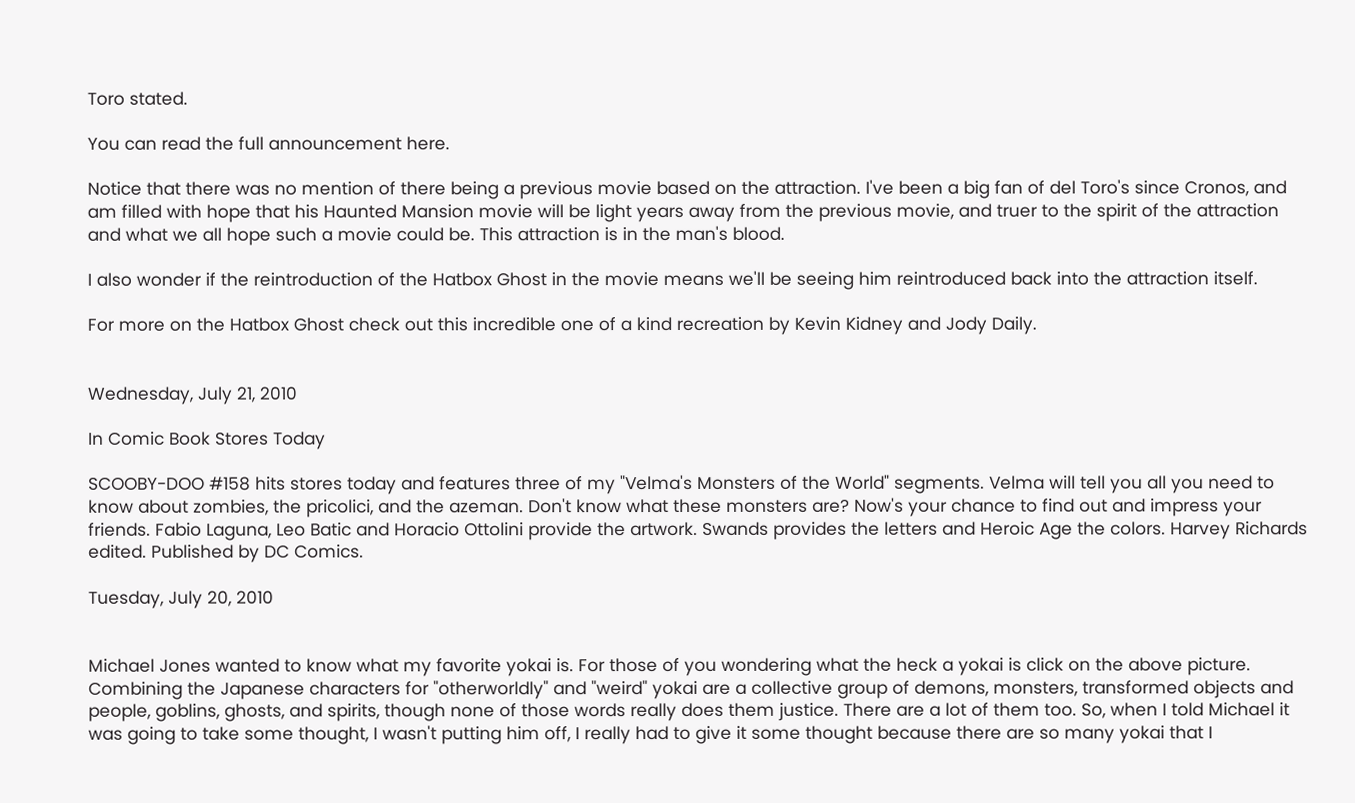Toro stated.

You can read the full announcement here.

Notice that there was no mention of there being a previous movie based on the attraction. I've been a big fan of del Toro's since Cronos, and am filled with hope that his Haunted Mansion movie will be light years away from the previous movie, and truer to the spirit of the attraction and what we all hope such a movie could be. This attraction is in the man's blood.

I also wonder if the reintroduction of the Hatbox Ghost in the movie means we'll be seeing him reintroduced back into the attraction itself.

For more on the Hatbox Ghost check out this incredible one of a kind recreation by Kevin Kidney and Jody Daily.


Wednesday, July 21, 2010

In Comic Book Stores Today

SCOOBY-DOO #158 hits stores today and features three of my "Velma's Monsters of the World" segments. Velma will tell you all you need to know about zombies, the pricolici, and the azeman. Don't know what these monsters are? Now's your chance to find out and impress your friends. Fabio Laguna, Leo Batic and Horacio Ottolini provide the artwork. Swands provides the letters and Heroic Age the colors. Harvey Richards edited. Published by DC Comics.

Tuesday, July 20, 2010


Michael Jones wanted to know what my favorite yokai is. For those of you wondering what the heck a yokai is click on the above picture. Combining the Japanese characters for "otherworldly" and "weird" yokai are a collective group of demons, monsters, transformed objects and people, goblins, ghosts, and spirits, though none of those words really does them justice. There are a lot of them too. So, when I told Michael it was going to take some thought, I wasn't putting him off, I really had to give it some thought because there are so many yokai that I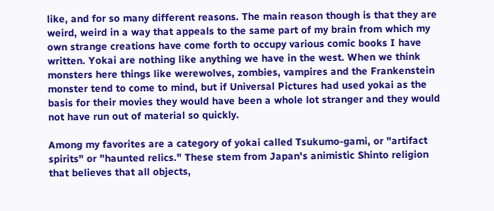like, and for so many different reasons. The main reason though is that they are weird, weird in a way that appeals to the same part of my brain from which my own strange creations have come forth to occupy various comic books I have written. Yokai are nothing like anything we have in the west. When we think monsters here things like werewolves, zombies, vampires and the Frankenstein monster tend to come to mind, but if Universal Pictures had used yokai as the basis for their movies they would have been a whole lot stranger and they would not have run out of material so quickly.

Among my favorites are a category of yokai called Tsukumo-gami, or "artifact spirits" or "haunted relics." These stem from Japan's animistic Shinto religion that believes that all objects,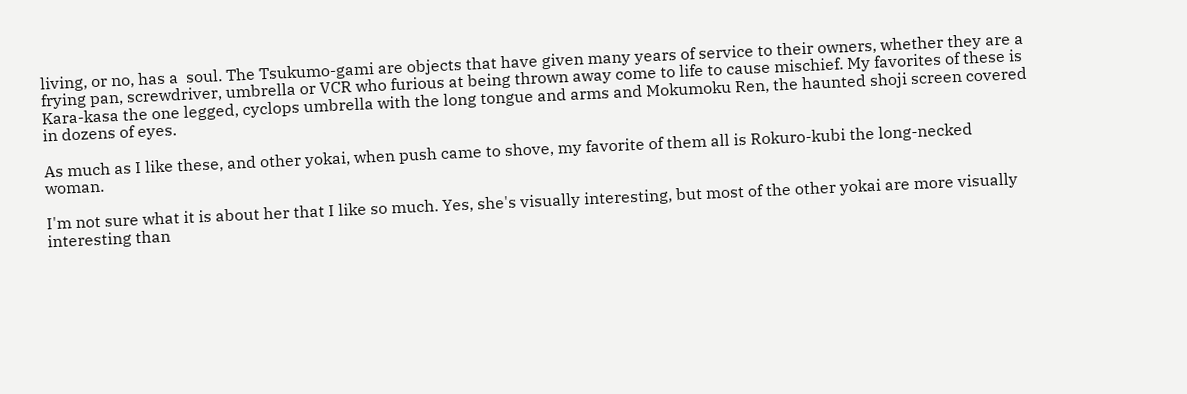living, or no, has a  soul. The Tsukumo-gami are objects that have given many years of service to their owners, whether they are a frying pan, screwdriver, umbrella or VCR who furious at being thrown away come to life to cause mischief. My favorites of these is Kara-kasa the one legged, cyclops umbrella with the long tongue and arms and Mokumoku Ren, the haunted shoji screen covered in dozens of eyes.

As much as I like these, and other yokai, when push came to shove, my favorite of them all is Rokuro-kubi the long-necked woman.

I'm not sure what it is about her that I like so much. Yes, she's visually interesting, but most of the other yokai are more visually interesting than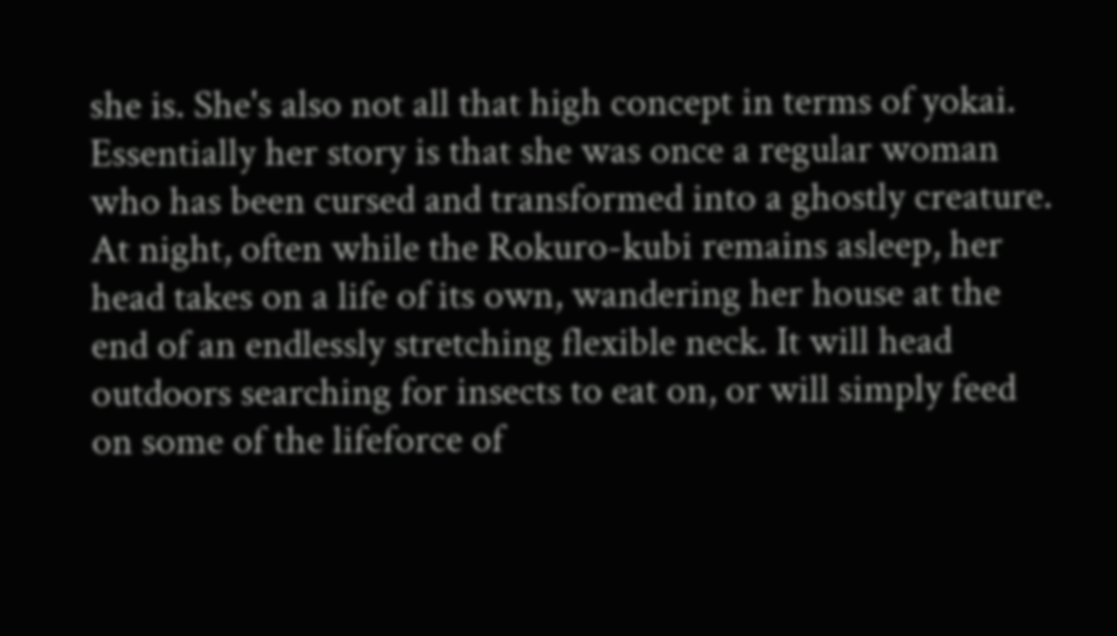she is. She's also not all that high concept in terms of yokai. Essentially her story is that she was once a regular woman who has been cursed and transformed into a ghostly creature. At night, often while the Rokuro-kubi remains asleep, her head takes on a life of its own, wandering her house at the end of an endlessly stretching flexible neck. It will head outdoors searching for insects to eat on, or will simply feed on some of the lifeforce of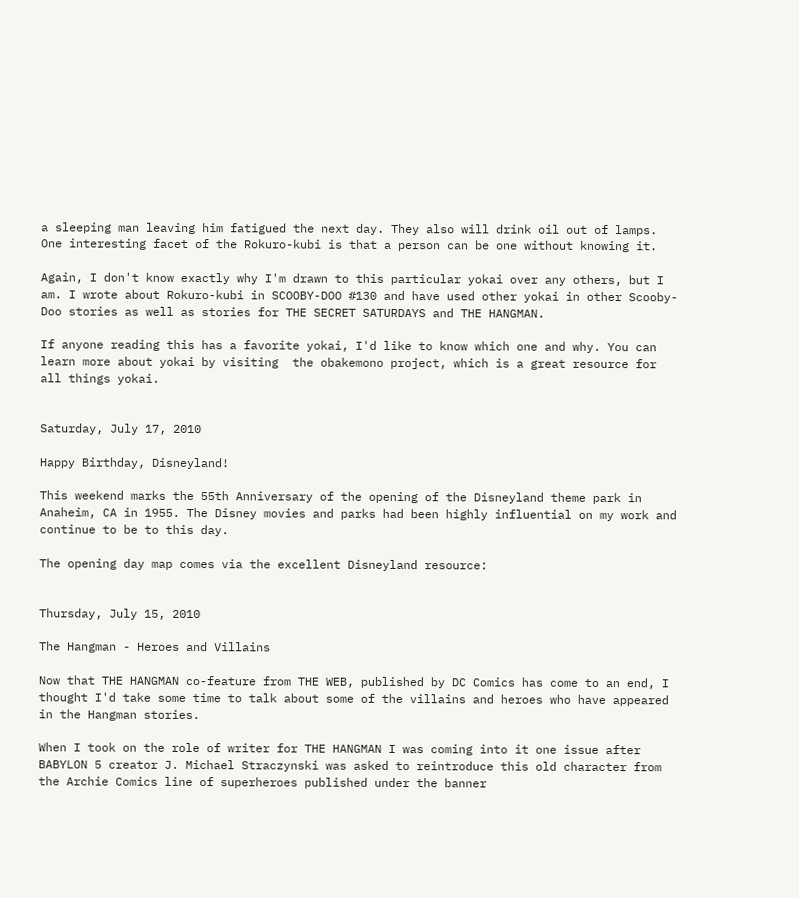a sleeping man leaving him fatigued the next day. They also will drink oil out of lamps. One interesting facet of the Rokuro-kubi is that a person can be one without knowing it.

Again, I don't know exactly why I'm drawn to this particular yokai over any others, but I am. I wrote about Rokuro-kubi in SCOOBY-DOO #130 and have used other yokai in other Scooby-Doo stories as well as stories for THE SECRET SATURDAYS and THE HANGMAN.

If anyone reading this has a favorite yokai, I'd like to know which one and why. You can learn more about yokai by visiting  the obakemono project, which is a great resource for all things yokai.


Saturday, July 17, 2010

Happy Birthday, Disneyland!

This weekend marks the 55th Anniversary of the opening of the Disneyland theme park in Anaheim, CA in 1955. The Disney movies and parks had been highly influential on my work and continue to be to this day.

The opening day map comes via the excellent Disneyland resource:


Thursday, July 15, 2010

The Hangman - Heroes and Villains

Now that THE HANGMAN co-feature from THE WEB, published by DC Comics has come to an end, I thought I'd take some time to talk about some of the villains and heroes who have appeared in the Hangman stories.

When I took on the role of writer for THE HANGMAN I was coming into it one issue after BABYLON 5 creator J. Michael Straczynski was asked to reintroduce this old character from the Archie Comics line of superheroes published under the banner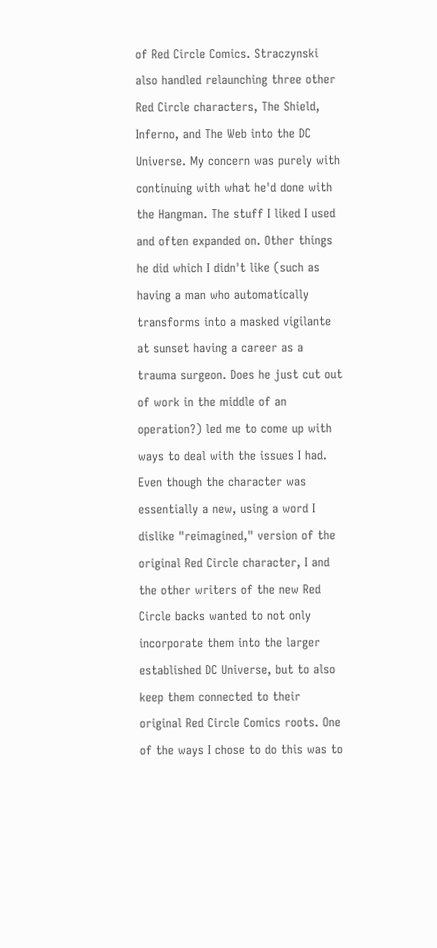of Red Circle Comics. Straczynski also handled relaunching three other Red Circle characters, The Shield, Inferno, and The Web into the DC Universe. My concern was purely with continuing with what he'd done with the Hangman. The stuff I liked I used and often expanded on. Other things he did which I didn't like (such as having a man who automatically transforms into a masked vigilante at sunset having a career as a trauma surgeon. Does he just cut out of work in the middle of an operation?) led me to come up with ways to deal with the issues I had. Even though the character was essentially a new, using a word I dislike "reimagined," version of the original Red Circle character, I and the other writers of the new Red Circle backs wanted to not only incorporate them into the larger established DC Universe, but to also keep them connected to their original Red Circle Comics roots. One of the ways I chose to do this was to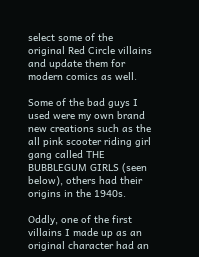select some of the original Red Circle villains and update them for modern comics as well.

Some of the bad guys I used were my own brand new creations such as the all pink scooter riding girl gang called THE BUBBLEGUM GIRLS (seen below), others had their origins in the 1940s.

Oddly, one of the first villains I made up as an original character had an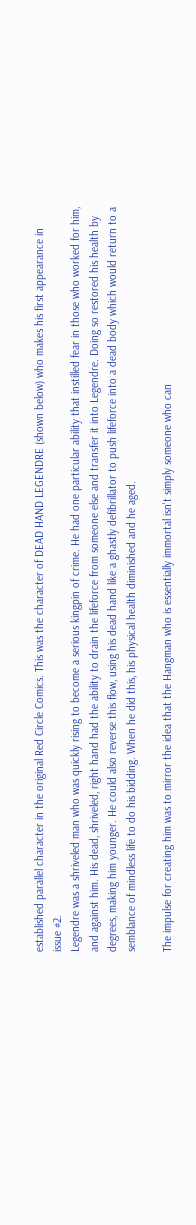established parallel character in the original Red Circle Comics. This was the character of DEAD HAND LEGENDRE (shown below) who makes his first appearance in issue #2.
Legendre was a shriveled man who was quickly rising to become a serious kingpin of crime. He had one particular ability that instilled fear in those who worked for him, and against him. His dead, shriveled, right hand had the ability to drain the lifeforce from someone else and transfer it into Legendre. Doing so restored his health by degrees, making him younger. He could also reverse this flow, using his dead hand like a ghastly defibrillator to push lifeforce into a dead body which would return to a semblance of mindless life to do his bidding. When he did this, his physical health diminished and he aged.

The impulse for creating him was to mirror the idea that the Hangman who is essentially immortal isn't simply someone who can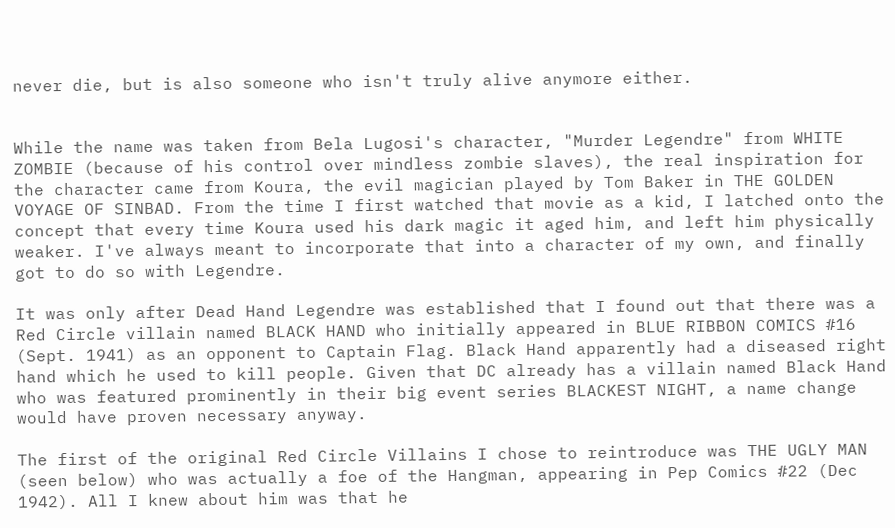never die, but is also someone who isn't truly alive anymore either.


While the name was taken from Bela Lugosi's character, "Murder Legendre" from WHITE ZOMBIE (because of his control over mindless zombie slaves), the real inspiration for the character came from Koura, the evil magician played by Tom Baker in THE GOLDEN VOYAGE OF SINBAD. From the time I first watched that movie as a kid, I latched onto the concept that every time Koura used his dark magic it aged him, and left him physically weaker. I've always meant to incorporate that into a character of my own, and finally got to do so with Legendre.

It was only after Dead Hand Legendre was established that I found out that there was a Red Circle villain named BLACK HAND who initially appeared in BLUE RIBBON COMICS #16 (Sept. 1941) as an opponent to Captain Flag. Black Hand apparently had a diseased right hand which he used to kill people. Given that DC already has a villain named Black Hand who was featured prominently in their big event series BLACKEST NIGHT, a name change would have proven necessary anyway.

The first of the original Red Circle Villains I chose to reintroduce was THE UGLY MAN (seen below) who was actually a foe of the Hangman, appearing in Pep Comics #22 (Dec 1942). All I knew about him was that he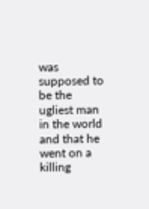was supposed to be the ugliest man in the world and that he went on a killing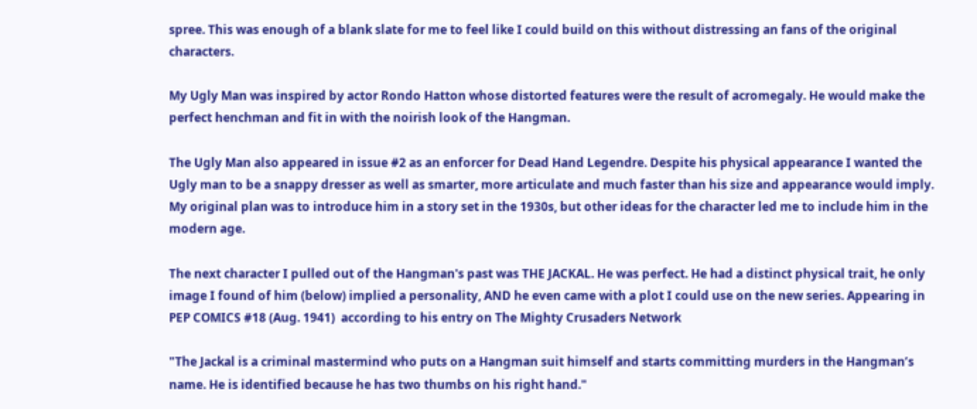spree. This was enough of a blank slate for me to feel like I could build on this without distressing an fans of the original characters.

My Ugly Man was inspired by actor Rondo Hatton whose distorted features were the result of acromegaly. He would make the perfect henchman and fit in with the noirish look of the Hangman.

The Ugly Man also appeared in issue #2 as an enforcer for Dead Hand Legendre. Despite his physical appearance I wanted the Ugly man to be a snappy dresser as well as smarter, more articulate and much faster than his size and appearance would imply. My original plan was to introduce him in a story set in the 1930s, but other ideas for the character led me to include him in the modern age.

The next character I pulled out of the Hangman's past was THE JACKAL. He was perfect. He had a distinct physical trait, he only image I found of him (below) implied a personality, AND he even came with a plot I could use on the new series. Appearing in PEP COMICS #18 (Aug. 1941)  according to his entry on The Mighty Crusaders Network

"The Jackal is a criminal mastermind who puts on a Hangman suit himself and starts committing murders in the Hangman’s name. He is identified because he has two thumbs on his right hand."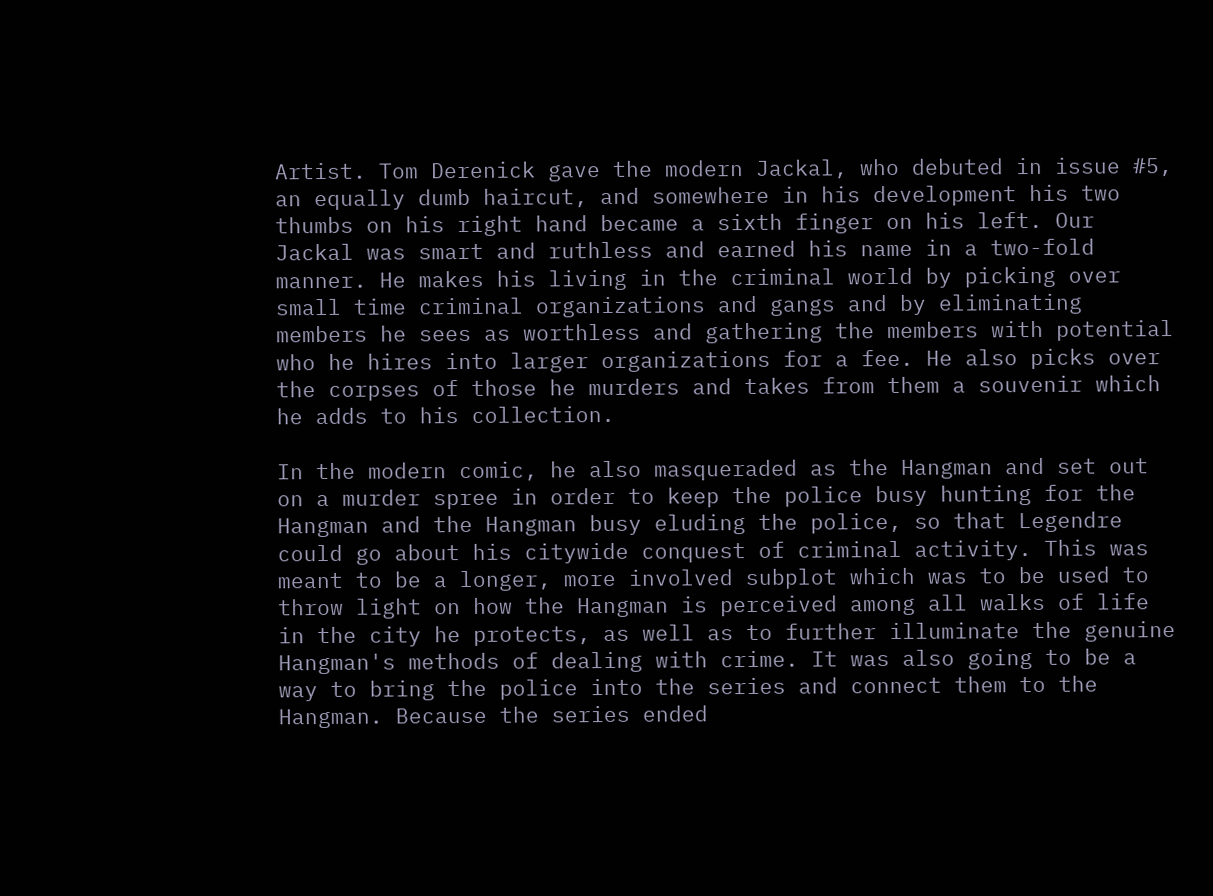Artist. Tom Derenick gave the modern Jackal, who debuted in issue #5, an equally dumb haircut, and somewhere in his development his two thumbs on his right hand became a sixth finger on his left. Our Jackal was smart and ruthless and earned his name in a two-fold manner. He makes his living in the criminal world by picking over small time criminal organizations and gangs and by eliminating members he sees as worthless and gathering the members with potential who he hires into larger organizations for a fee. He also picks over the corpses of those he murders and takes from them a souvenir which he adds to his collection.

In the modern comic, he also masqueraded as the Hangman and set out on a murder spree in order to keep the police busy hunting for the Hangman and the Hangman busy eluding the police, so that Legendre could go about his citywide conquest of criminal activity. This was meant to be a longer, more involved subplot which was to be used to throw light on how the Hangman is perceived among all walks of life in the city he protects, as well as to further illuminate the genuine Hangman's methods of dealing with crime. It was also going to be a way to bring the police into the series and connect them to the Hangman. Because the series ended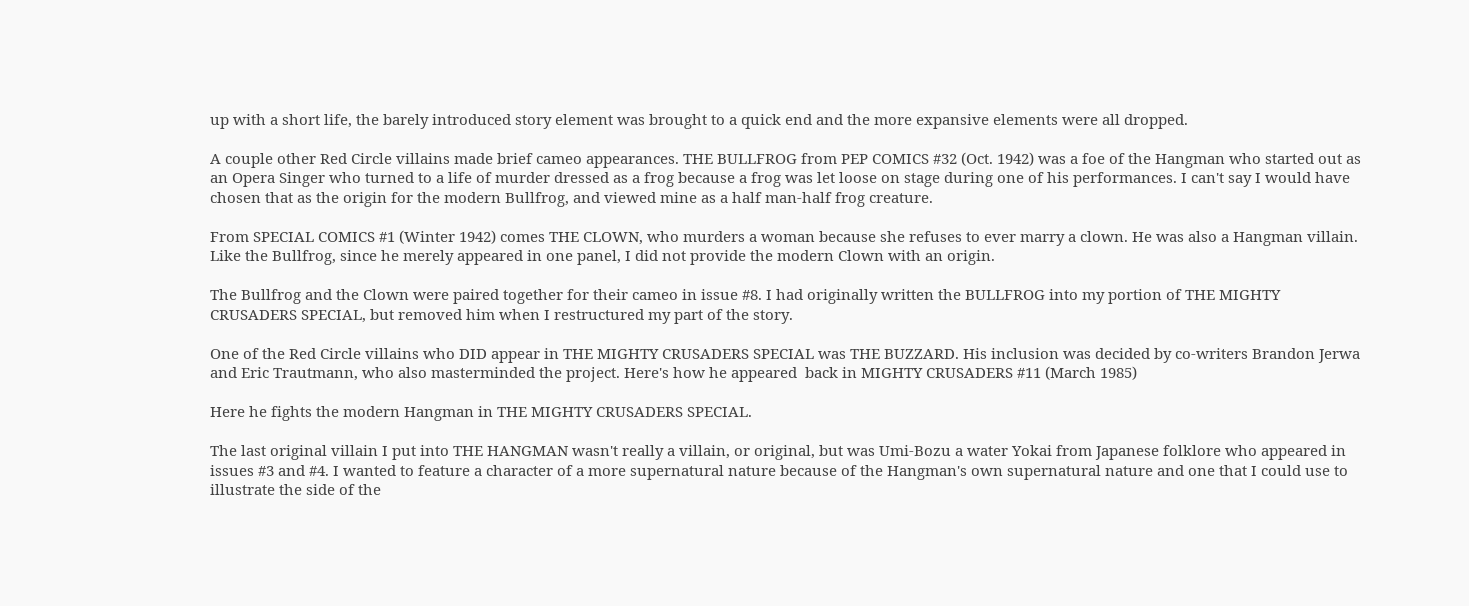up with a short life, the barely introduced story element was brought to a quick end and the more expansive elements were all dropped.

A couple other Red Circle villains made brief cameo appearances. THE BULLFROG from PEP COMICS #32 (Oct. 1942) was a foe of the Hangman who started out as an Opera Singer who turned to a life of murder dressed as a frog because a frog was let loose on stage during one of his performances. I can't say I would have chosen that as the origin for the modern Bullfrog, and viewed mine as a half man-half frog creature.

From SPECIAL COMICS #1 (Winter 1942) comes THE CLOWN, who murders a woman because she refuses to ever marry a clown. He was also a Hangman villain. Like the Bullfrog, since he merely appeared in one panel, I did not provide the modern Clown with an origin.

The Bullfrog and the Clown were paired together for their cameo in issue #8. I had originally written the BULLFROG into my portion of THE MIGHTY CRUSADERS SPECIAL, but removed him when I restructured my part of the story.

One of the Red Circle villains who DID appear in THE MIGHTY CRUSADERS SPECIAL was THE BUZZARD. His inclusion was decided by co-writers Brandon Jerwa and Eric Trautmann, who also masterminded the project. Here's how he appeared  back in MIGHTY CRUSADERS #11 (March 1985)

Here he fights the modern Hangman in THE MIGHTY CRUSADERS SPECIAL.

The last original villain I put into THE HANGMAN wasn't really a villain, or original, but was Umi-Bozu a water Yokai from Japanese folklore who appeared in issues #3 and #4. I wanted to feature a character of a more supernatural nature because of the Hangman's own supernatural nature and one that I could use to illustrate the side of the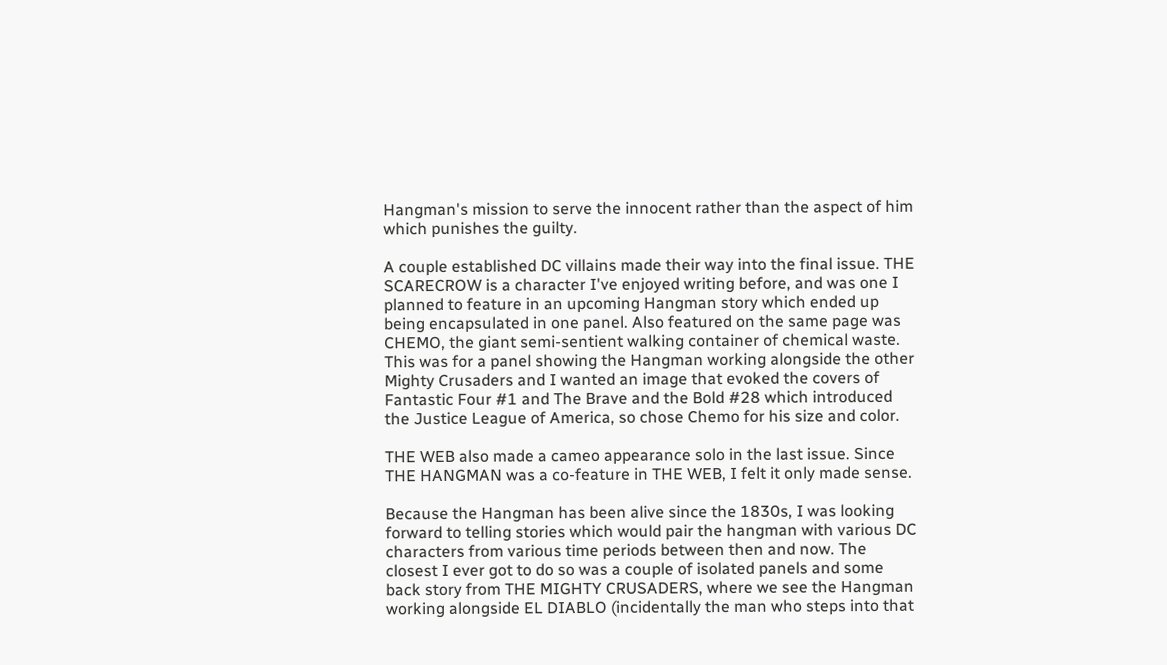Hangman's mission to serve the innocent rather than the aspect of him which punishes the guilty.

A couple established DC villains made their way into the final issue. THE SCARECROW is a character I've enjoyed writing before, and was one I planned to feature in an upcoming Hangman story which ended up being encapsulated in one panel. Also featured on the same page was CHEMO, the giant semi-sentient walking container of chemical waste. This was for a panel showing the Hangman working alongside the other Mighty Crusaders and I wanted an image that evoked the covers of Fantastic Four #1 and The Brave and the Bold #28 which introduced the Justice League of America, so chose Chemo for his size and color.

THE WEB also made a cameo appearance solo in the last issue. Since THE HANGMAN was a co-feature in THE WEB, I felt it only made sense.

Because the Hangman has been alive since the 1830s, I was looking forward to telling stories which would pair the hangman with various DC characters from various time periods between then and now. The closest I ever got to do so was a couple of isolated panels and some back story from THE MIGHTY CRUSADERS, where we see the Hangman working alongside EL DIABLO (incidentally the man who steps into that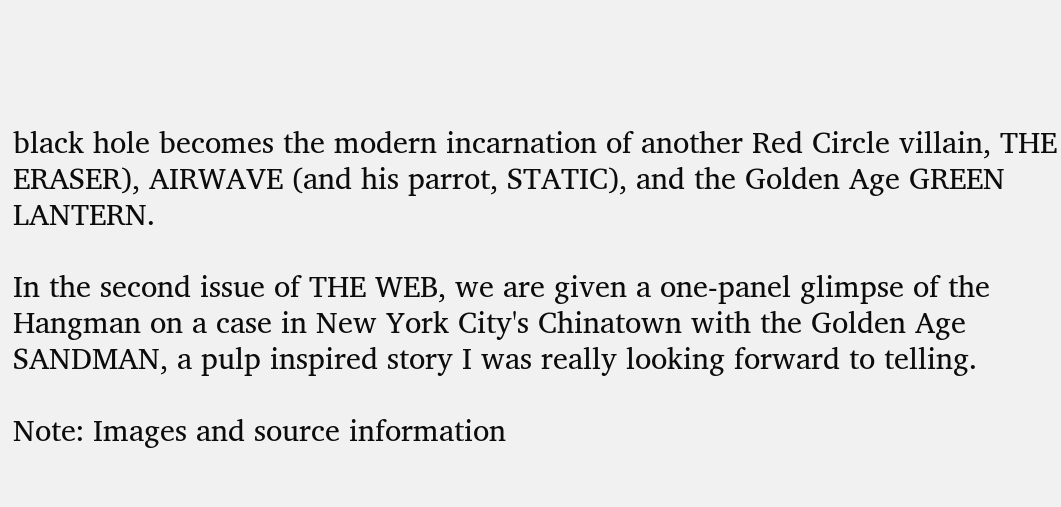black hole becomes the modern incarnation of another Red Circle villain, THE ERASER), AIRWAVE (and his parrot, STATIC), and the Golden Age GREEN LANTERN.

In the second issue of THE WEB, we are given a one-panel glimpse of the Hangman on a case in New York City's Chinatown with the Golden Age SANDMAN, a pulp inspired story I was really looking forward to telling.

Note: Images and source information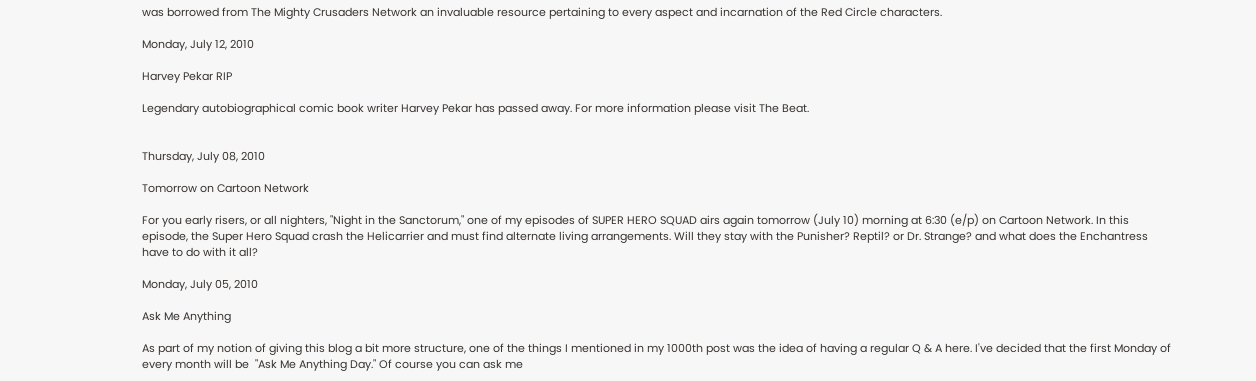was borrowed from The Mighty Crusaders Network an invaluable resource pertaining to every aspect and incarnation of the Red Circle characters.

Monday, July 12, 2010

Harvey Pekar RIP

Legendary autobiographical comic book writer Harvey Pekar has passed away. For more information please visit The Beat.


Thursday, July 08, 2010

Tomorrow on Cartoon Network

For you early risers, or all nighters, "Night in the Sanctorum," one of my episodes of SUPER HERO SQUAD airs again tomorrow (July 10) morning at 6:30 (e/p) on Cartoon Network. In this episode, the Super Hero Squad crash the Helicarrier and must find alternate living arrangements. Will they stay with the Punisher? Reptil? or Dr. Strange? and what does the Enchantress have to do with it all?

Monday, July 05, 2010

Ask Me Anything

As part of my notion of giving this blog a bit more structure, one of the things I mentioned in my 1000th post was the idea of having a regular Q & A here. I've decided that the first Monday of every month will be  "Ask Me Anything Day." Of course you can ask me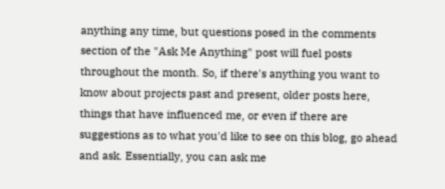anything any time, but questions posed in the comments section of the "Ask Me Anything" post will fuel posts throughout the month. So, if there's anything you want to know about projects past and present, older posts here, things that have influenced me, or even if there are suggestions as to what you'd like to see on this blog, go ahead and ask. Essentially, you can ask me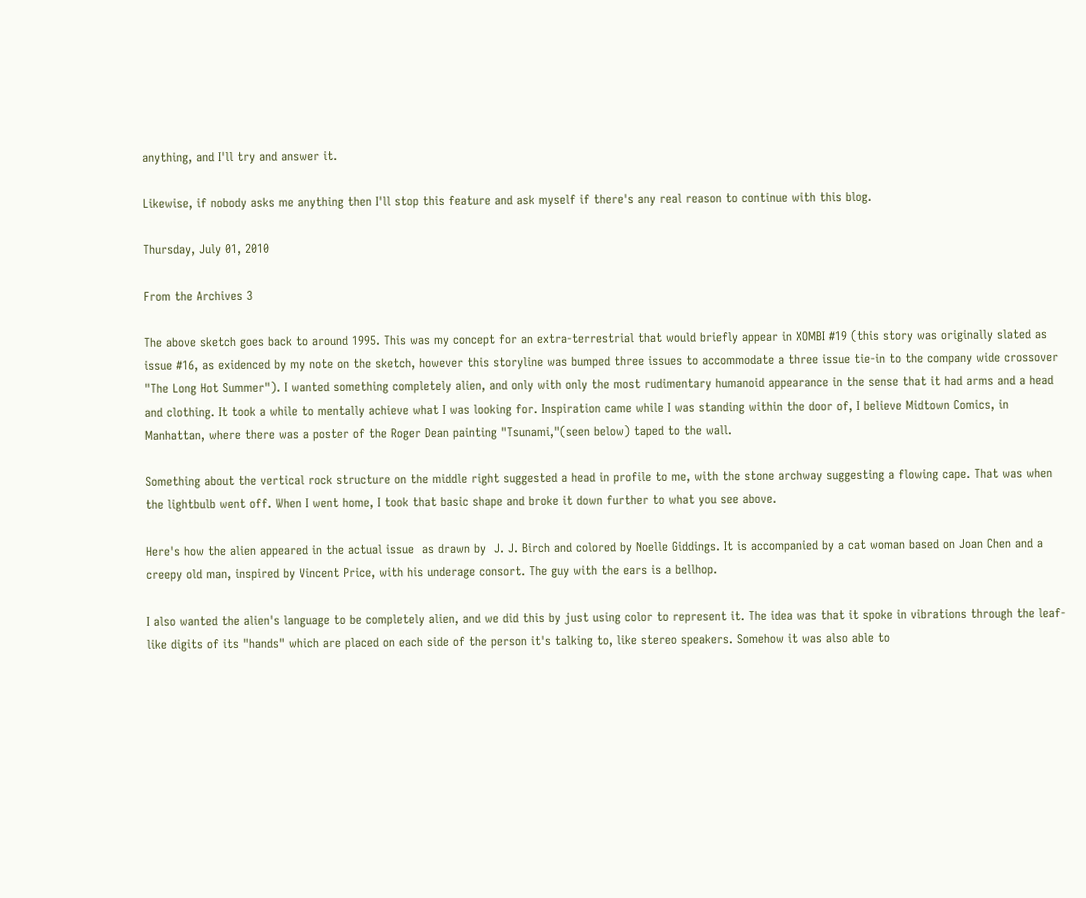anything, and I'll try and answer it.

Likewise, if nobody asks me anything then I'll stop this feature and ask myself if there's any real reason to continue with this blog.

Thursday, July 01, 2010

From the Archives 3

The above sketch goes back to around 1995. This was my concept for an extra-terrestrial that would briefly appear in XOMBI #19 (this story was originally slated as issue #16, as exidenced by my note on the sketch, however this storyline was bumped three issues to accommodate a three issue tie-in to the company wide crossover "The Long Hot Summer"). I wanted something completely alien, and only with only the most rudimentary humanoid appearance in the sense that it had arms and a head and clothing. It took a while to mentally achieve what I was looking for. Inspiration came while I was standing within the door of, I believe Midtown Comics, in Manhattan, where there was a poster of the Roger Dean painting "Tsunami,"(seen below) taped to the wall.

Something about the vertical rock structure on the middle right suggested a head in profile to me, with the stone archway suggesting a flowing cape. That was when the lightbulb went off. When I went home, I took that basic shape and broke it down further to what you see above.

Here's how the alien appeared in the actual issue  as drawn by  J. J. Birch and colored by Noelle Giddings. It is accompanied by a cat woman based on Joan Chen and a creepy old man, inspired by Vincent Price, with his underage consort. The guy with the ears is a bellhop.

I also wanted the alien's language to be completely alien, and we did this by just using color to represent it. The idea was that it spoke in vibrations through the leaf-like digits of its "hands" which are placed on each side of the person it's talking to, like stereo speakers. Somehow it was also able to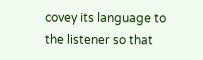covey its language to the listener so that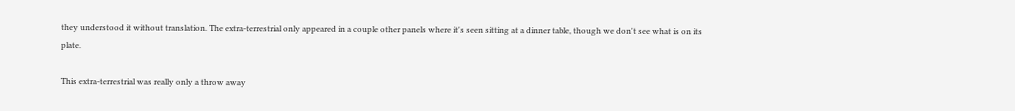they understood it without translation. The extra-terrestrial only appeared in a couple other panels where it's seen sitting at a dinner table, though we don't see what is on its plate.

This extra-terrestrial was really only a throw away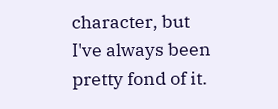character, but I've always been pretty fond of it.